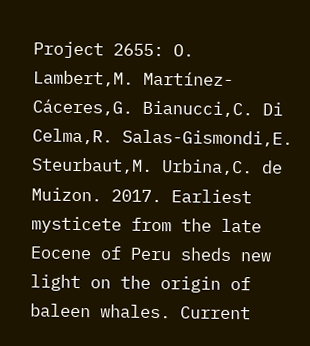Project 2655: O. Lambert,M. Martínez-Cáceres,G. Bianucci,C. Di Celma,R. Salas-Gismondi,E. Steurbaut,M. Urbina,C. de Muizon. 2017. Earliest mysticete from the late Eocene of Peru sheds new light on the origin of baleen whales. Current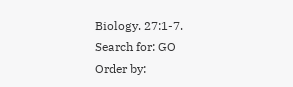Biology. 27:1-7.
Search for: GO
Order by: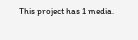This project has 1 media.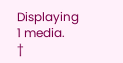Displaying 1 media.
†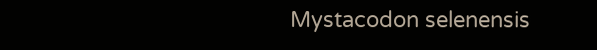Mystacodon selenensis